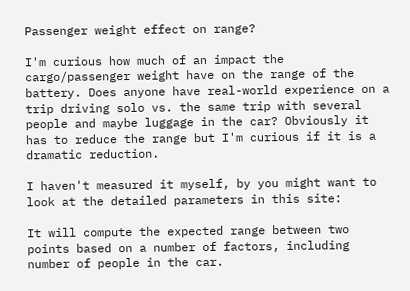Passenger weight effect on range?

I'm curious how much of an impact the cargo/passenger weight have on the range of the battery. Does anyone have real-world experience on a trip driving solo vs. the same trip with several people and maybe luggage in the car? Obviously it has to reduce the range but I'm curious if it is a dramatic reduction.

I haven't measured it myself, by you might want to look at the detailed parameters in this site:

It will compute the expected range between two points based on a number of factors, including number of people in the car.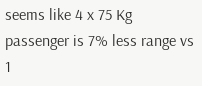seems like 4 x 75 Kg passenger is 7% less range vs 1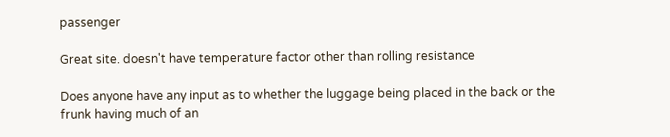passenger

Great site. doesn't have temperature factor other than rolling resistance

Does anyone have any input as to whether the luggage being placed in the back or the frunk having much of an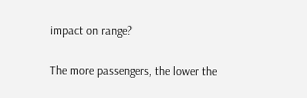impact on range?

The more passengers, the lower the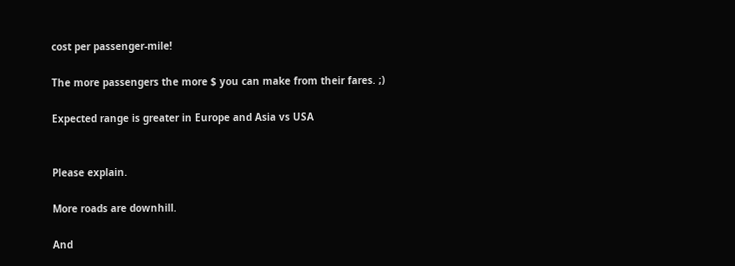cost per passenger-mile!

The more passengers the more $ you can make from their fares. ;)

Expected range is greater in Europe and Asia vs USA


Please explain.

More roads are downhill.

And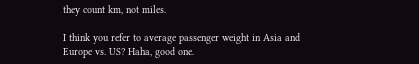they count km, not miles.

I think you refer to average passenger weight in Asia and Europe vs. US? Haha, good one.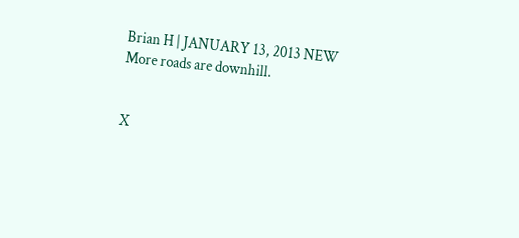Brian H | JANUARY 13, 2013 NEW
More roads are downhill.


X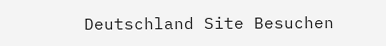Deutschland Site Besuchen